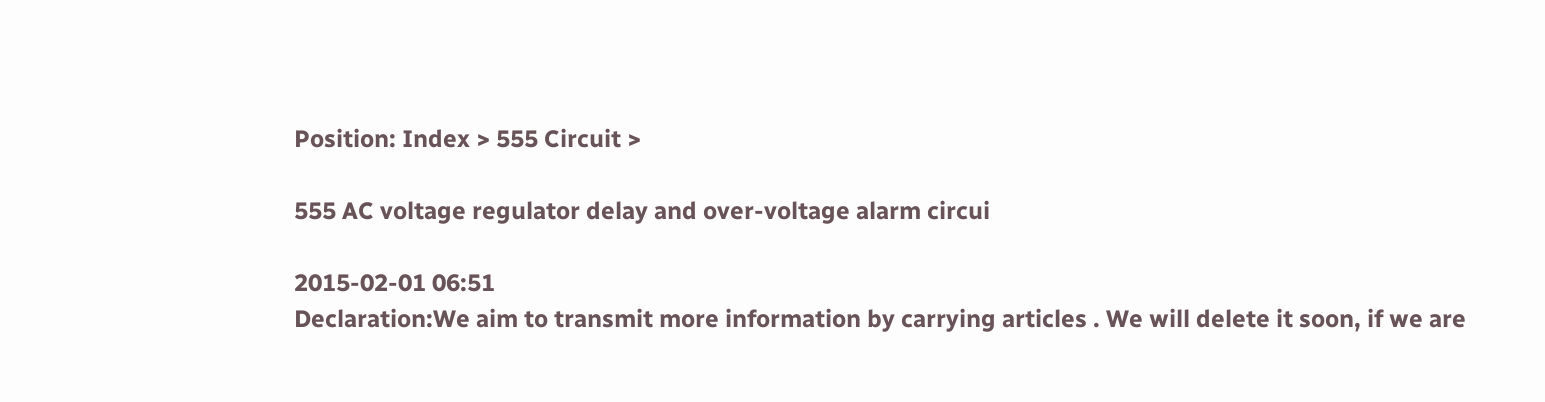Position: Index > 555 Circuit >

555 AC voltage regulator delay and over-voltage alarm circui

2015-02-01 06:51
Declaration:We aim to transmit more information by carrying articles . We will delete it soon, if we are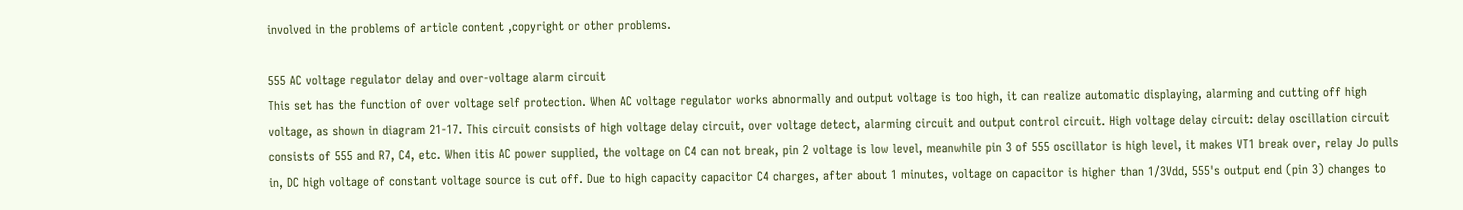involved in the problems of article content ,copyright or other problems.

555 AC voltage regulator delay and over-voltage alarm circuit
This set has the function of over voltage self protection. When AC voltage regulator works abnormally and output voltage is too high, it can realize automatic displaying, alarming and cutting off high voltage, as shown in diagram 21-17. This circuit consists of high voltage delay circuit, over voltage detect, alarming circuit and output control circuit. High voltage delay circuit: delay oscillation circuit consists of 555 and R7, C4, etc. When itis AC power supplied, the voltage on C4 can not break, pin 2 voltage is low level, meanwhile pin 3 of 555 oscillator is high level, it makes VT1 break over, relay Jo pulls in, DC high voltage of constant voltage source is cut off. Due to high capacity capacitor C4 charges, after about 1 minutes, voltage on capacitor is higher than 1/3Vdd, 555's output end (pin 3) changes to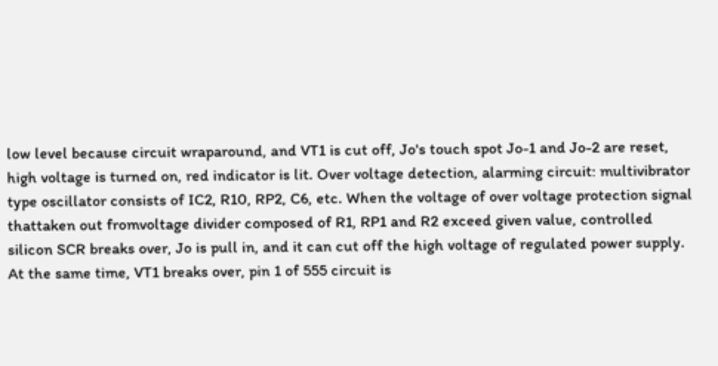low level because circuit wraparound, and VT1 is cut off, Jo's touch spot Jo-1 and Jo-2 are reset, high voltage is turned on, red indicator is lit. Over voltage detection, alarming circuit: multivibrator type oscillator consists of IC2, R10, RP2, C6, etc. When the voltage of over voltage protection signal thattaken out fromvoltage divider composed of R1, RP1 and R2 exceed given value, controlled silicon SCR breaks over, Jo is pull in, and it can cut off the high voltage of regulated power supply. At the same time, VT1 breaks over, pin 1 of 555 circuit is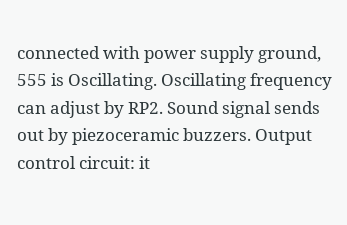connected with power supply ground, 555 is Oscillating. Oscillating frequency can adjust by RP2. Sound signal sends out by piezoceramic buzzers. Output control circuit: it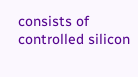consists of controlled silicon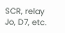SCR, relay Jo, D7, etc.